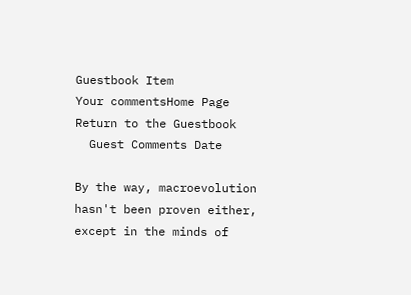Guestbook Item
Your commentsHome Page
Return to the Guestbook
  Guest Comments Date

By the way, macroevolution hasn't been proven either, except in the minds of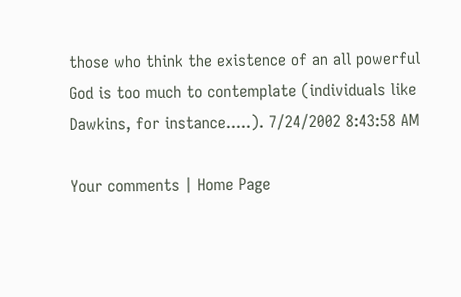those who think the existence of an all powerful God is too much to contemplate (individuals like Dawkins, for instance.....). 7/24/2002 8:43:58 AM

Your comments | Home Page